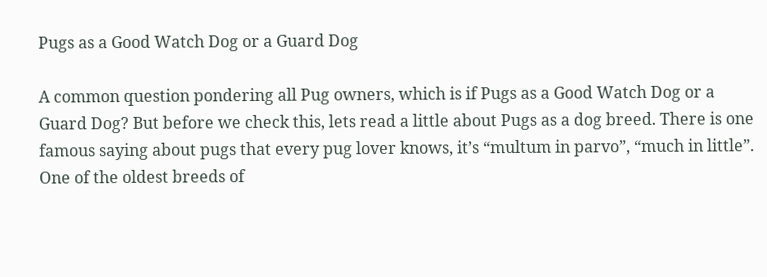Pugs as a Good Watch Dog or a Guard Dog

A common question pondering all Pug owners, which is if Pugs as a Good Watch Dog or a Guard Dog? But before we check this, lets read a little about Pugs as a dog breed. There is one famous saying about pugs that every pug lover knows, it’s “multum in parvo”, “much in little”. One of the oldest breeds of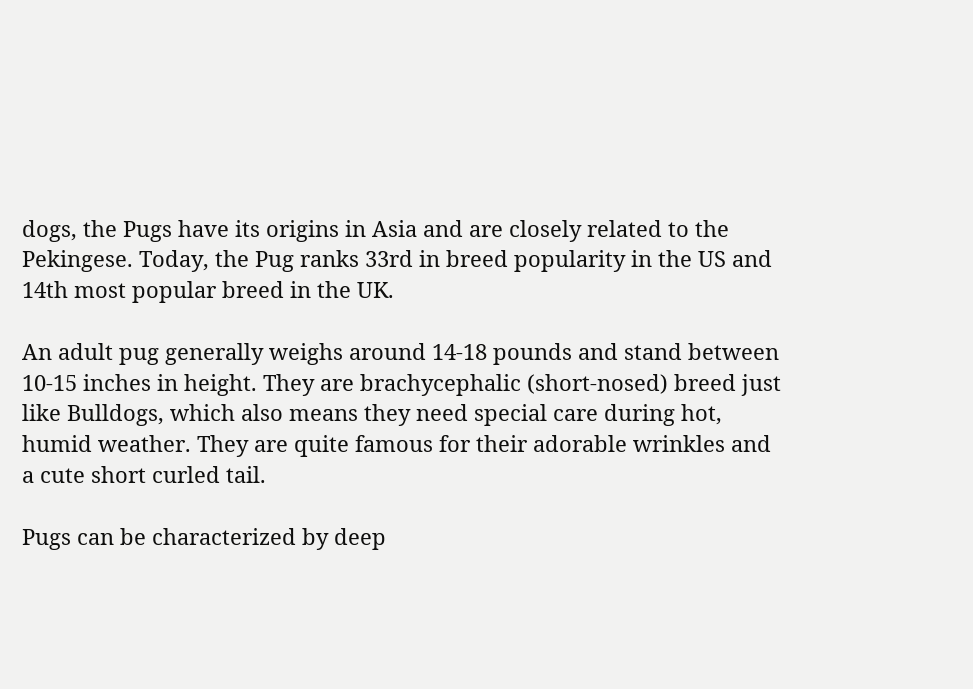dogs, the Pugs have its origins in Asia and are closely related to the Pekingese. Today, the Pug ranks 33rd in breed popularity in the US and 14th most popular breed in the UK.

An adult pug generally weighs around 14-18 pounds and stand between 10-15 inches in height. They are brachycephalic (short-nosed) breed just like Bulldogs, which also means they need special care during hot, humid weather. They are quite famous for their adorable wrinkles and a cute short curled tail.

Pugs can be characterized by deep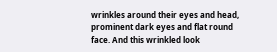wrinkles around their eyes and head, prominent dark eyes and flat round face. And this wrinkled look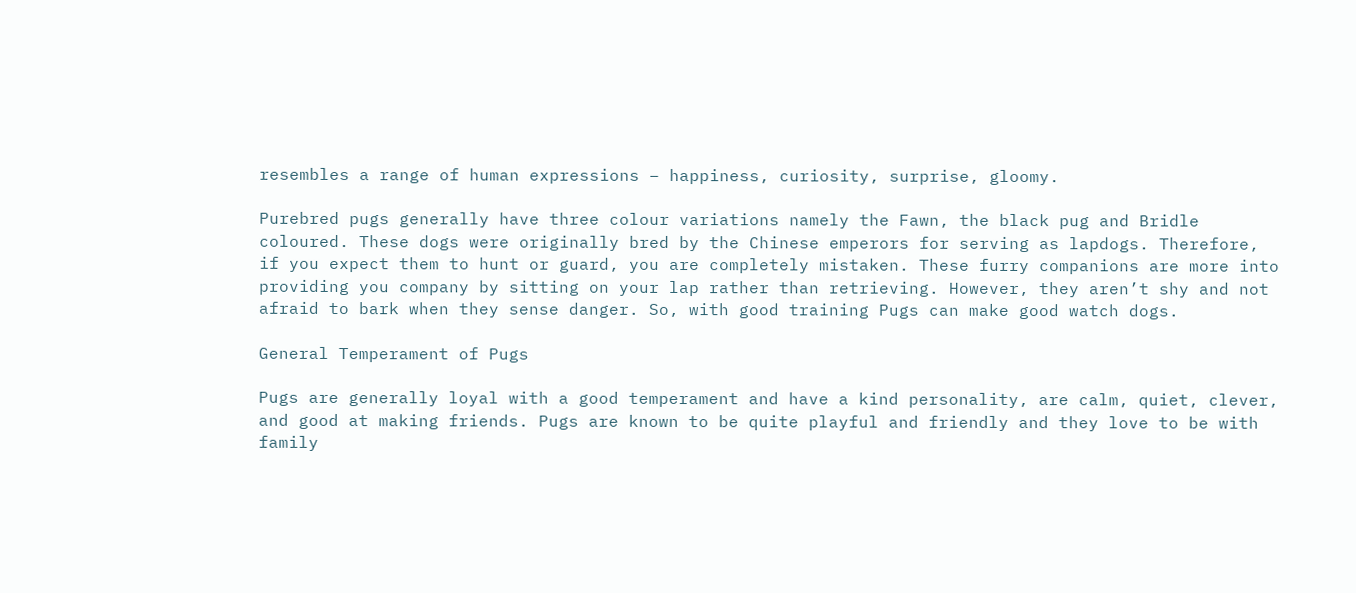resembles a range of human expressions – happiness, curiosity, surprise, gloomy.

Purebred pugs generally have three colour variations namely the Fawn, the black pug and Bridle coloured. These dogs were originally bred by the Chinese emperors for serving as lapdogs. Therefore, if you expect them to hunt or guard, you are completely mistaken. These furry companions are more into providing you company by sitting on your lap rather than retrieving. However, they aren’t shy and not afraid to bark when they sense danger. So, with good training Pugs can make good watch dogs.

General Temperament of Pugs

Pugs are generally loyal with a good temperament and have a kind personality, are calm, quiet, clever, and good at making friends. Pugs are known to be quite playful and friendly and they love to be with family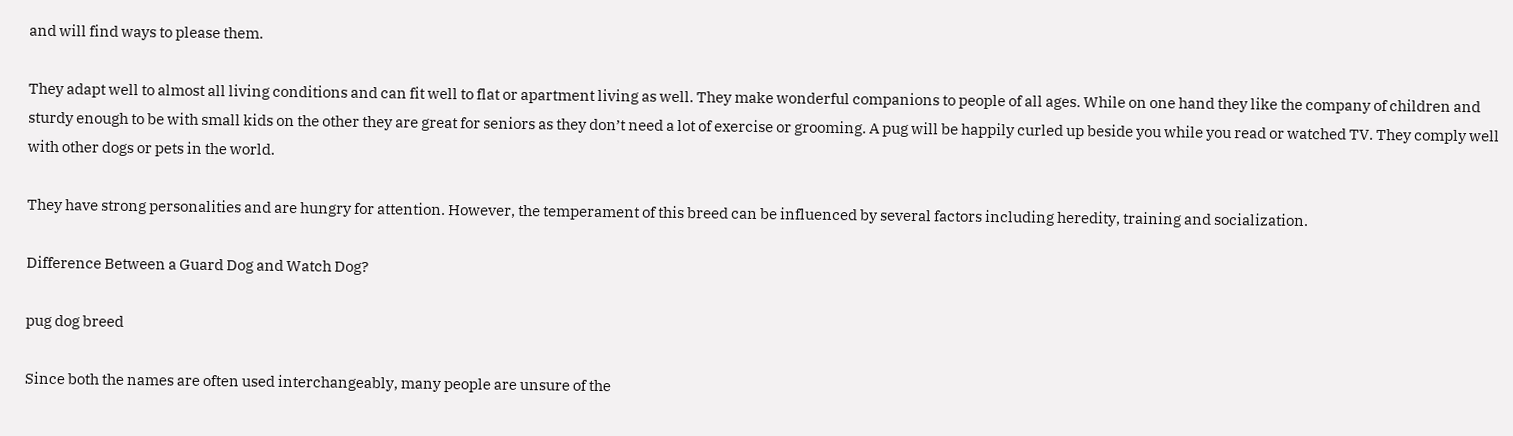and will find ways to please them.

They adapt well to almost all living conditions and can fit well to flat or apartment living as well. They make wonderful companions to people of all ages. While on one hand they like the company of children and sturdy enough to be with small kids on the other they are great for seniors as they don’t need a lot of exercise or grooming. A pug will be happily curled up beside you while you read or watched TV. They comply well with other dogs or pets in the world.

They have strong personalities and are hungry for attention. However, the temperament of this breed can be influenced by several factors including heredity, training and socialization.

Difference Between a Guard Dog and Watch Dog?

pug dog breed

Since both the names are often used interchangeably, many people are unsure of the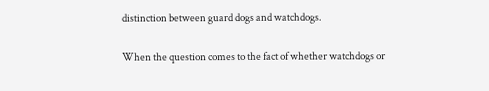distinction between guard dogs and watchdogs.

When the question comes to the fact of whether watchdogs or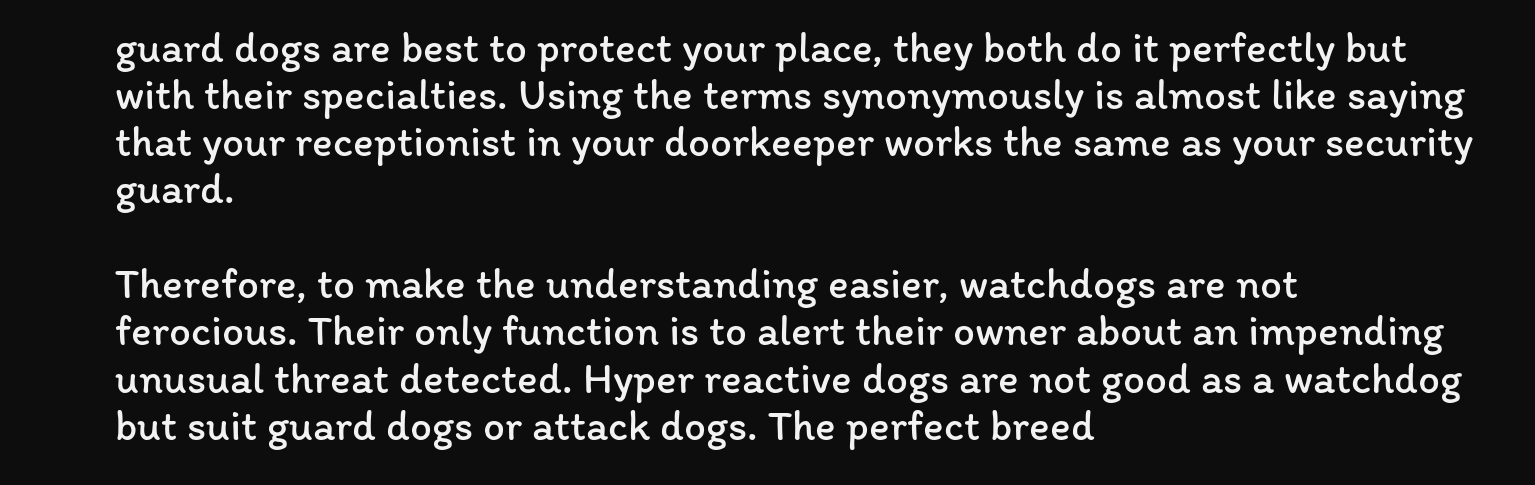guard dogs are best to protect your place, they both do it perfectly but with their specialties. Using the terms synonymously is almost like saying that your receptionist in your doorkeeper works the same as your security guard.

Therefore, to make the understanding easier, watchdogs are not ferocious. Their only function is to alert their owner about an impending unusual threat detected. Hyper reactive dogs are not good as a watchdog but suit guard dogs or attack dogs. The perfect breed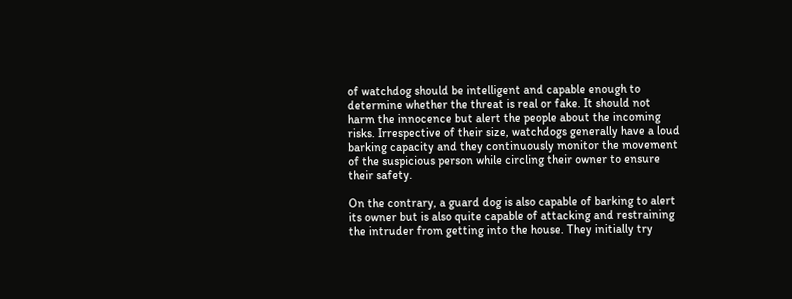of watchdog should be intelligent and capable enough to determine whether the threat is real or fake. It should not harm the innocence but alert the people about the incoming risks. Irrespective of their size, watchdogs generally have a loud barking capacity and they continuously monitor the movement of the suspicious person while circling their owner to ensure their safety.

On the contrary, a guard dog is also capable of barking to alert its owner but is also quite capable of attacking and restraining the intruder from getting into the house. They initially try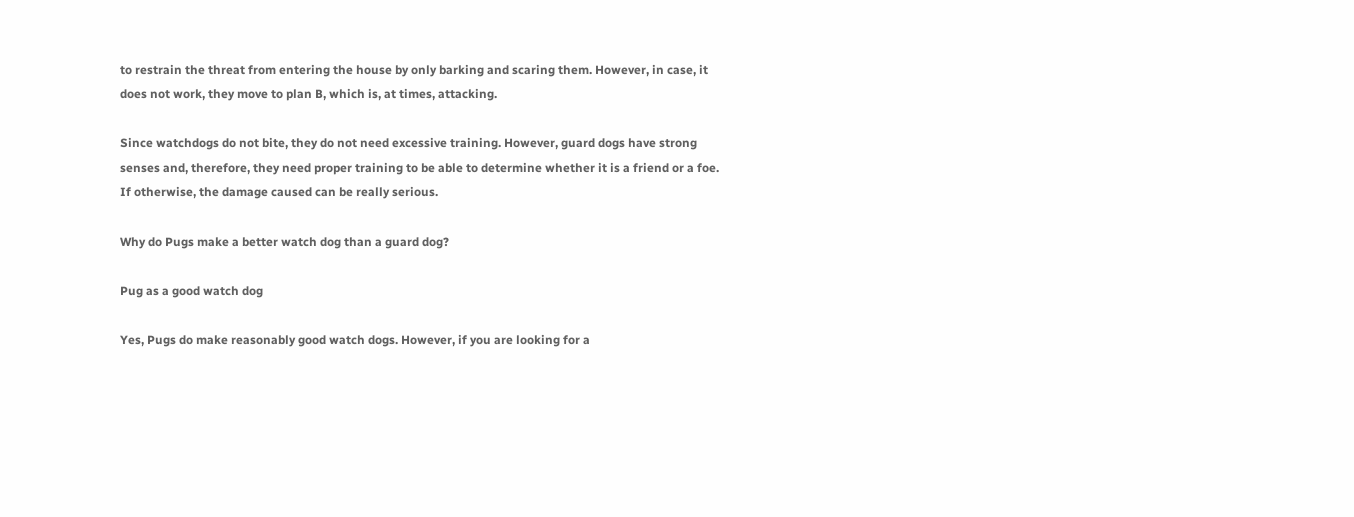to restrain the threat from entering the house by only barking and scaring them. However, in case, it does not work, they move to plan B, which is, at times, attacking.

Since watchdogs do not bite, they do not need excessive training. However, guard dogs have strong senses and, therefore, they need proper training to be able to determine whether it is a friend or a foe. If otherwise, the damage caused can be really serious.

Why do Pugs make a better watch dog than a guard dog?

Pug as a good watch dog

Yes, Pugs do make reasonably good watch dogs. However, if you are looking for a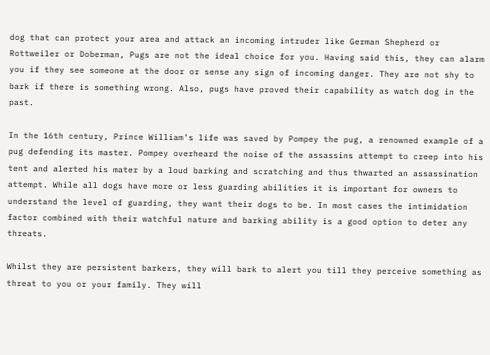dog that can protect your area and attack an incoming intruder like German Shepherd or Rottweiler or Doberman, Pugs are not the ideal choice for you. Having said this, they can alarm you if they see someone at the door or sense any sign of incoming danger. They are not shy to bark if there is something wrong. Also, pugs have proved their capability as watch dog in the past.

In the 16th century, Prince William’s life was saved by Pompey the pug, a renowned example of a pug defending its master. Pompey overheard the noise of the assassins attempt to creep into his tent and alerted his mater by a loud barking and scratching and thus thwarted an assassination attempt. While all dogs have more or less guarding abilities it is important for owners to understand the level of guarding, they want their dogs to be. In most cases the intimidation factor combined with their watchful nature and barking ability is a good option to deter any threats.

Whilst they are persistent barkers, they will bark to alert you till they perceive something as threat to you or your family. They will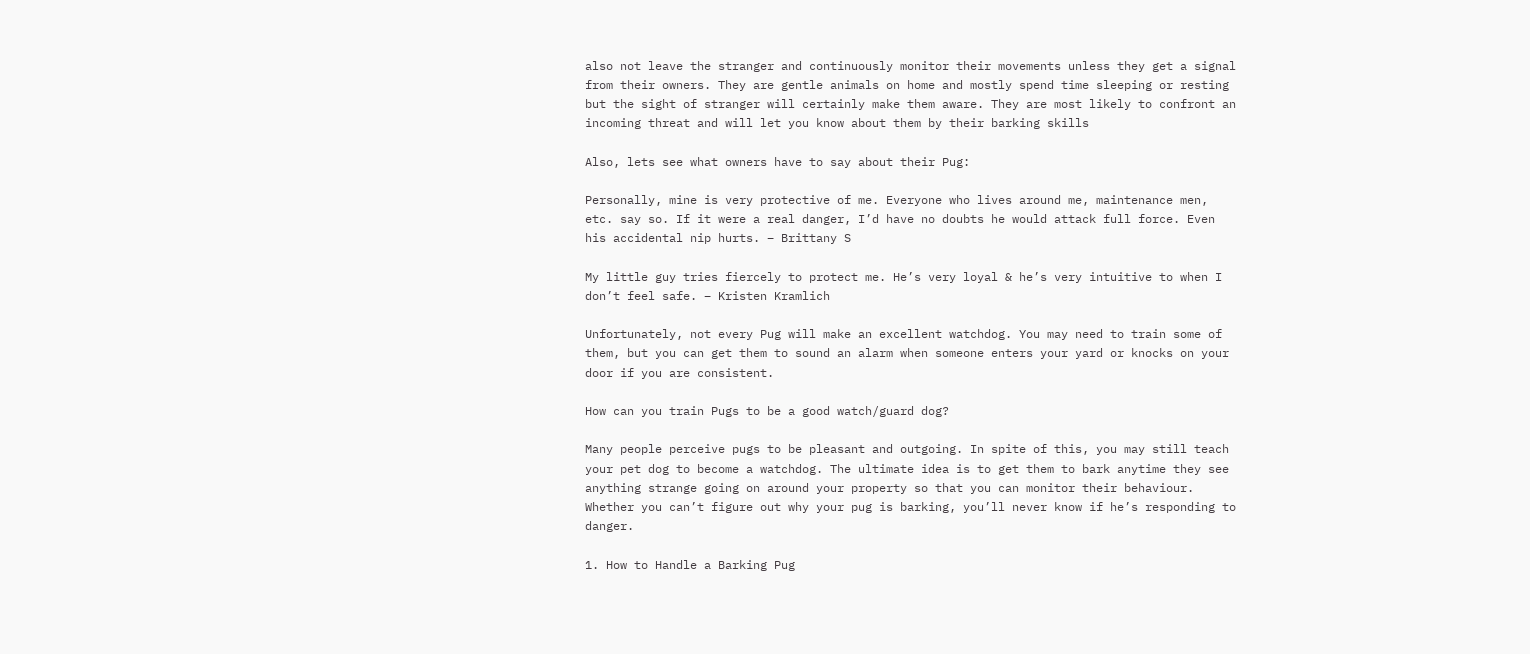also not leave the stranger and continuously monitor their movements unless they get a signal from their owners. They are gentle animals on home and mostly spend time sleeping or resting but the sight of stranger will certainly make them aware. They are most likely to confront an incoming threat and will let you know about them by their barking skills

Also, lets see what owners have to say about their Pug:

Personally, mine is very protective of me. Everyone who lives around me, maintenance men, etc. say so. If it were a real danger, I’d have no doubts he would attack full force. Even his accidental nip hurts. – Brittany S

My little guy tries fiercely to protect me. He’s very loyal & he’s very intuitive to when I don’t feel safe. – Kristen Kramlich

Unfortunately, not every Pug will make an excellent watchdog. You may need to train some of them, but you can get them to sound an alarm when someone enters your yard or knocks on your door if you are consistent.

How can you train Pugs to be a good watch/guard dog?

Many people perceive pugs to be pleasant and outgoing. In spite of this, you may still teach your pet dog to become a watchdog. The ultimate idea is to get them to bark anytime they see anything strange going on around your property so that you can monitor their behaviour. Whether you can’t figure out why your pug is barking, you’ll never know if he’s responding to danger.

1. How to Handle a Barking Pug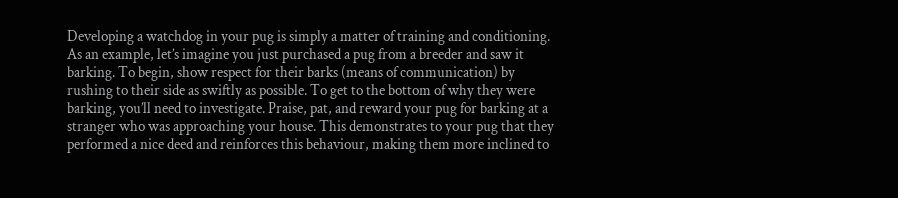Developing a watchdog in your pug is simply a matter of training and conditioning. As an example, let’s imagine you just purchased a pug from a breeder and saw it barking. To begin, show respect for their barks (means of communication) by rushing to their side as swiftly as possible. To get to the bottom of why they were barking, you’ll need to investigate. Praise, pat, and reward your pug for barking at a stranger who was approaching your house. This demonstrates to your pug that they performed a nice deed and reinforces this behaviour, making them more inclined to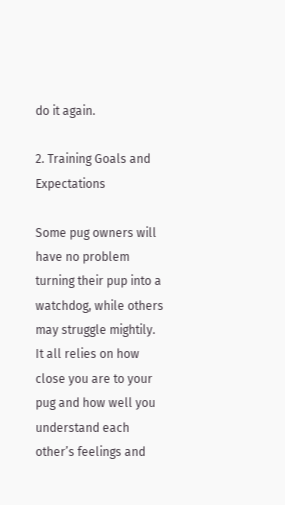do it again.

2. Training Goals and Expectations

Some pug owners will have no problem turning their pup into a watchdog, while others may struggle mightily. It all relies on how close you are to your pug and how well you understand each other’s feelings and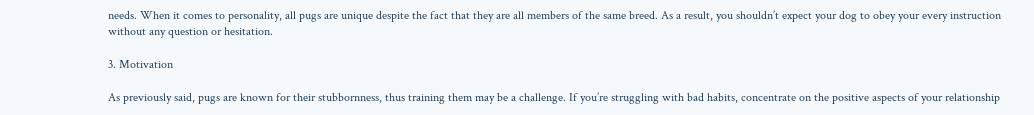needs. When it comes to personality, all pugs are unique despite the fact that they are all members of the same breed. As a result, you shouldn’t expect your dog to obey your every instruction without any question or hesitation.

3. Motivation

As previously said, pugs are known for their stubbornness, thus training them may be a challenge. If you’re struggling with bad habits, concentrate on the positive aspects of your relationship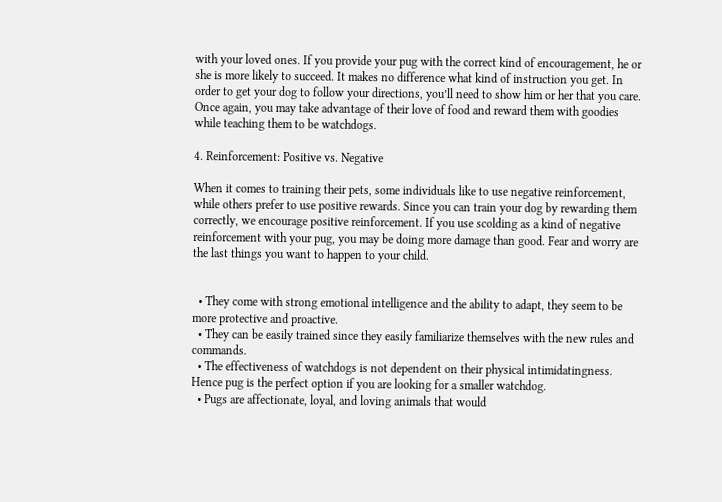with your loved ones. If you provide your pug with the correct kind of encouragement, he or she is more likely to succeed. It makes no difference what kind of instruction you get. In order to get your dog to follow your directions, you’ll need to show him or her that you care. Once again, you may take advantage of their love of food and reward them with goodies while teaching them to be watchdogs.

4. Reinforcement: Positive vs. Negative

When it comes to training their pets, some individuals like to use negative reinforcement, while others prefer to use positive rewards. Since you can train your dog by rewarding them correctly, we encourage positive reinforcement. If you use scolding as a kind of negative reinforcement with your pug, you may be doing more damage than good. Fear and worry are the last things you want to happen to your child.


  • They come with strong emotional intelligence and the ability to adapt, they seem to be more protective and proactive.
  • They can be easily trained since they easily familiarize themselves with the new rules and commands.
  • The effectiveness of watchdogs is not dependent on their physical intimidatingness. Hence pug is the perfect option if you are looking for a smaller watchdog.
  • Pugs are affectionate, loyal, and loving animals that would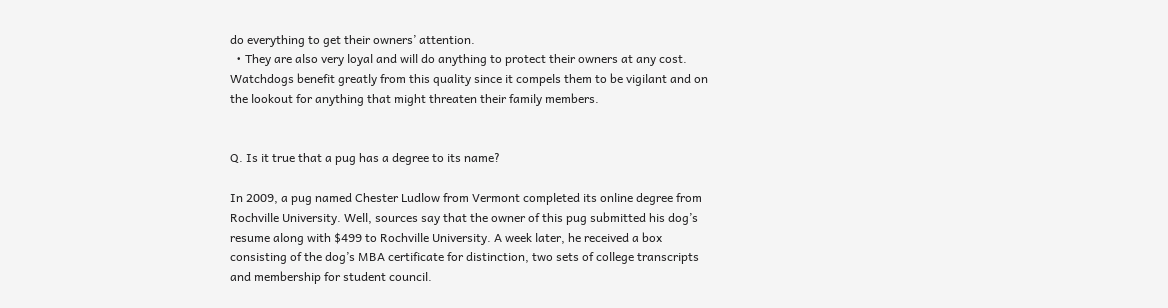do everything to get their owners’ attention.
  • They are also very loyal and will do anything to protect their owners at any cost. Watchdogs benefit greatly from this quality since it compels them to be vigilant and on the lookout for anything that might threaten their family members.


Q. Is it true that a pug has a degree to its name?

In 2009, a pug named Chester Ludlow from Vermont completed its online degree from Rochville University. Well, sources say that the owner of this pug submitted his dog’s resume along with $499 to Rochville University. A week later, he received a box consisting of the dog’s MBA certificate for distinction, two sets of college transcripts and membership for student council.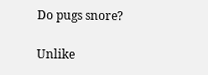Do pugs snore?

Unlike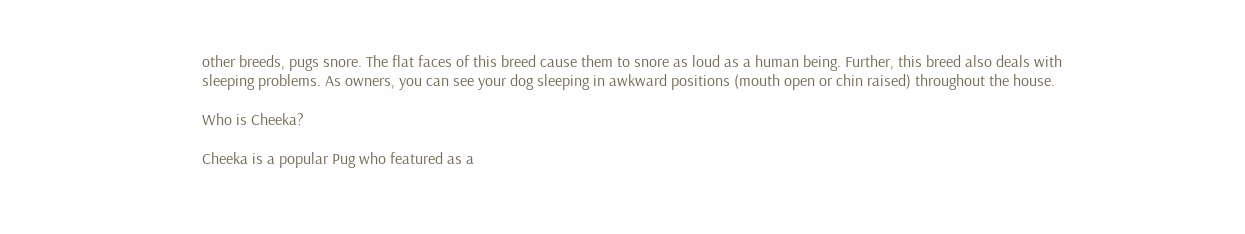other breeds, pugs snore. The flat faces of this breed cause them to snore as loud as a human being. Further, this breed also deals with sleeping problems. As owners, you can see your dog sleeping in awkward positions (mouth open or chin raised) throughout the house.

Who is Cheeka?

Cheeka is a popular Pug who featured as a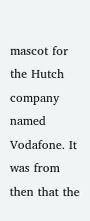mascot for the Hutch company named Vodafone. It was from then that the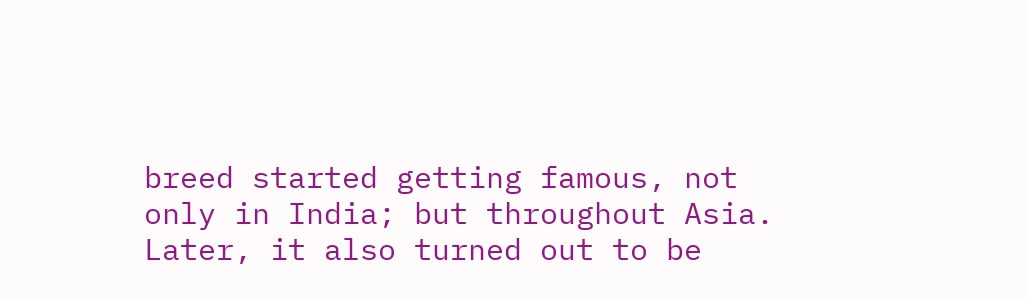breed started getting famous, not only in India; but throughout Asia. Later, it also turned out to be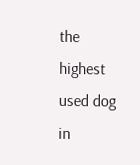the highest used dog in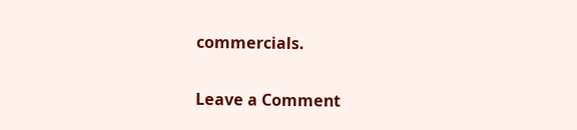commercials.

Leave a Comment